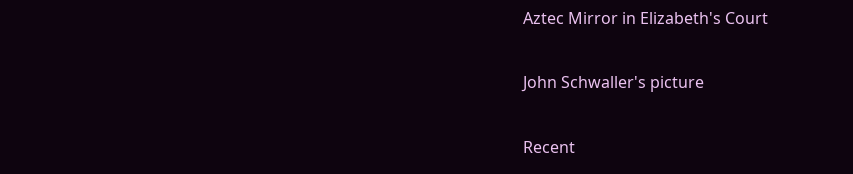Aztec Mirror in Elizabeth's Court

John Schwaller's picture

Recent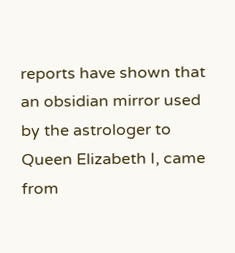reports have shown that an obsidian mirror used by the astrologer to Queen Elizabeth I, came from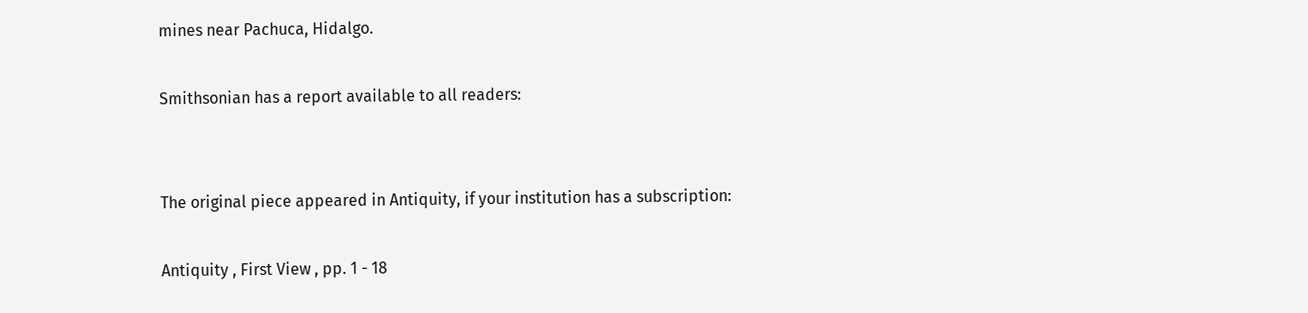mines near Pachuca, Hidalgo.

Smithsonian has a report available to all readers:


The original piece appeared in Antiquity, if your institution has a subscription:

Antiquity , First View , pp. 1 - 18